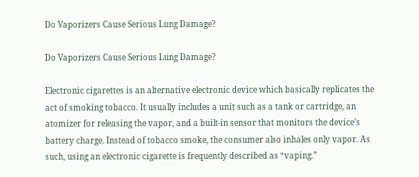Do Vaporizers Cause Serious Lung Damage?

Do Vaporizers Cause Serious Lung Damage?

Electronic cigarettes is an alternative electronic device which basically replicates the act of smoking tobacco. It usually includes a unit such as a tank or cartridge, an atomizer for releasing the vapor, and a built-in sensor that monitors the device’s battery charge. Instead of tobacco smoke, the consumer also inhales only vapor. As such, using an electronic cigarette is frequently described as “vaping.”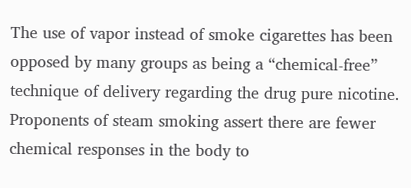The use of vapor instead of smoke cigarettes has been opposed by many groups as being a “chemical-free” technique of delivery regarding the drug pure nicotine. Proponents of steam smoking assert there are fewer chemical responses in the body to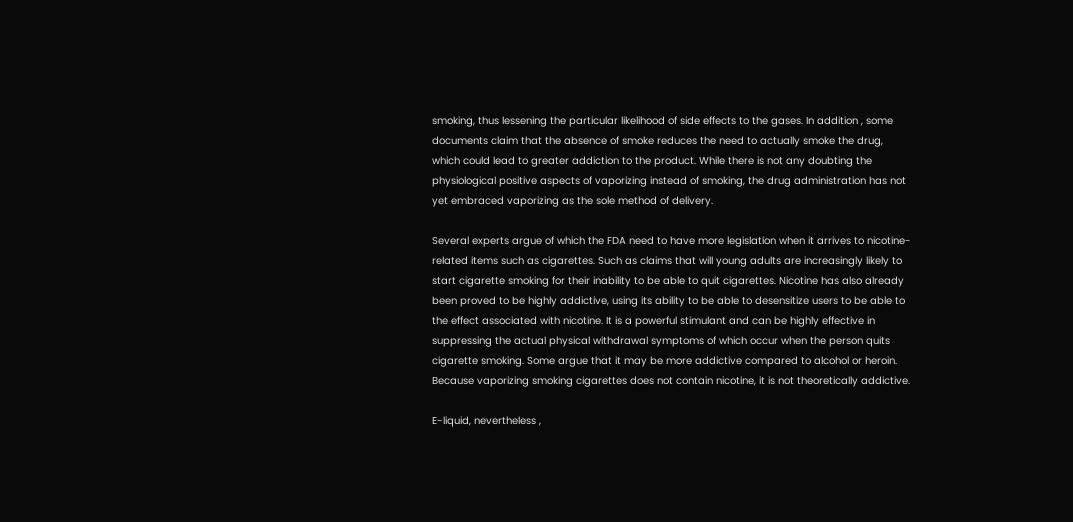smoking, thus lessening the particular likelihood of side effects to the gases. In addition , some documents claim that the absence of smoke reduces the need to actually smoke the drug, which could lead to greater addiction to the product. While there is not any doubting the physiological positive aspects of vaporizing instead of smoking, the drug administration has not yet embraced vaporizing as the sole method of delivery.

Several experts argue of which the FDA need to have more legislation when it arrives to nicotine-related items such as cigarettes. Such as claims that will young adults are increasingly likely to start cigarette smoking for their inability to be able to quit cigarettes. Nicotine has also already been proved to be highly addictive, using its ability to be able to desensitize users to be able to the effect associated with nicotine. It is a powerful stimulant and can be highly effective in suppressing the actual physical withdrawal symptoms of which occur when the person quits cigarette smoking. Some argue that it may be more addictive compared to alcohol or heroin. Because vaporizing smoking cigarettes does not contain nicotine, it is not theoretically addictive.

E-liquid, nevertheless ,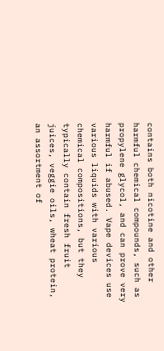contains both nicotine and other harmful chemical compounds, such as propylene glycol, and can prove very harmful if abused. Vape devices use various liquids with various chemical compositions, but they typically contain fresh fruit juices, veggie oils, wheat protein, an assortment of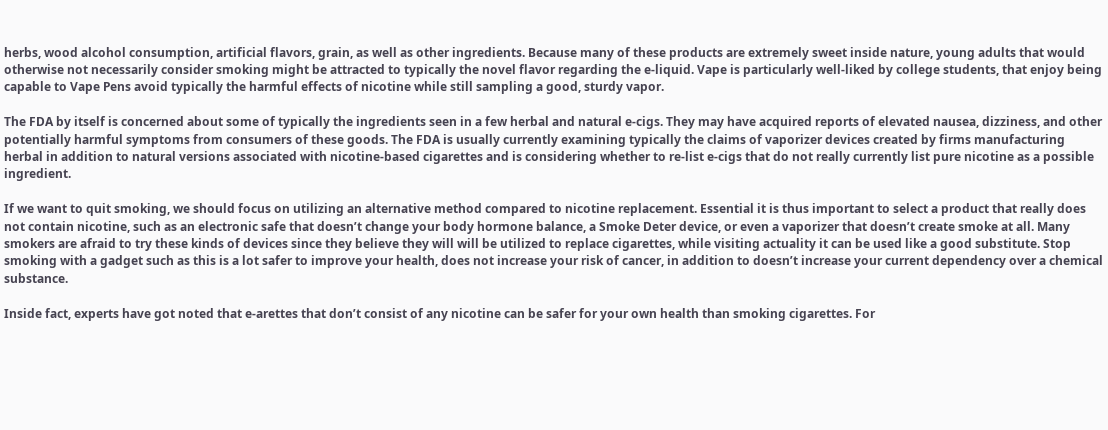herbs, wood alcohol consumption, artificial flavors, grain, as well as other ingredients. Because many of these products are extremely sweet inside nature, young adults that would otherwise not necessarily consider smoking might be attracted to typically the novel flavor regarding the e-liquid. Vape is particularly well-liked by college students, that enjoy being capable to Vape Pens avoid typically the harmful effects of nicotine while still sampling a good, sturdy vapor.

The FDA by itself is concerned about some of typically the ingredients seen in a few herbal and natural e-cigs. They may have acquired reports of elevated nausea, dizziness, and other potentially harmful symptoms from consumers of these goods. The FDA is usually currently examining typically the claims of vaporizer devices created by firms manufacturing herbal in addition to natural versions associated with nicotine-based cigarettes and is considering whether to re-list e-cigs that do not really currently list pure nicotine as a possible ingredient.

If we want to quit smoking, we should focus on utilizing an alternative method compared to nicotine replacement. Essential it is thus important to select a product that really does not contain nicotine, such as an electronic safe that doesn’t change your body hormone balance, a Smoke Deter device, or even a vaporizer that doesn’t create smoke at all. Many smokers are afraid to try these kinds of devices since they believe they will will be utilized to replace cigarettes, while visiting actuality it can be used like a good substitute. Stop smoking with a gadget such as this is a lot safer to improve your health, does not increase your risk of cancer, in addition to doesn’t increase your current dependency over a chemical substance.

Inside fact, experts have got noted that e-arettes that don’t consist of any nicotine can be safer for your own health than smoking cigarettes. For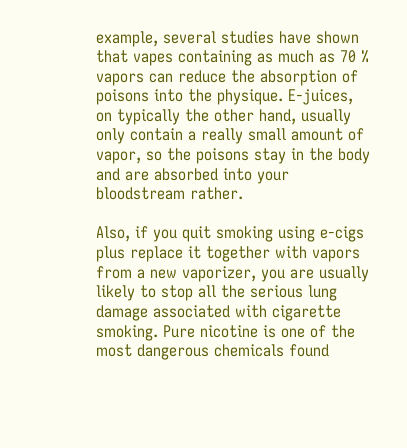example, several studies have shown that vapes containing as much as 70 % vapors can reduce the absorption of poisons into the physique. E-juices, on typically the other hand, usually only contain a really small amount of vapor, so the poisons stay in the body and are absorbed into your bloodstream rather.

Also, if you quit smoking using e-cigs plus replace it together with vapors from a new vaporizer, you are usually likely to stop all the serious lung damage associated with cigarette smoking. Pure nicotine is one of the most dangerous chemicals found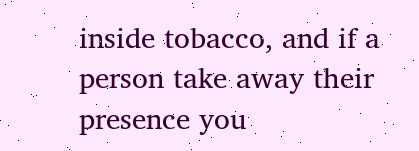inside tobacco, and if a person take away their presence you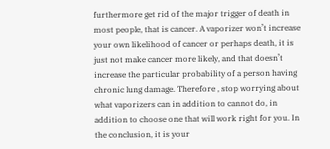furthermore get rid of the major trigger of death in most people, that is cancer. A vaporizer won’t increase your own likelihood of cancer or perhaps death, it is just not make cancer more likely, and that doesn’t increase the particular probability of a person having chronic lung damage. Therefore , stop worrying about what vaporizers can in addition to cannot do, in addition to choose one that will work right for you. In the conclusion, it is your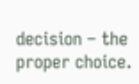decision – the proper choice.